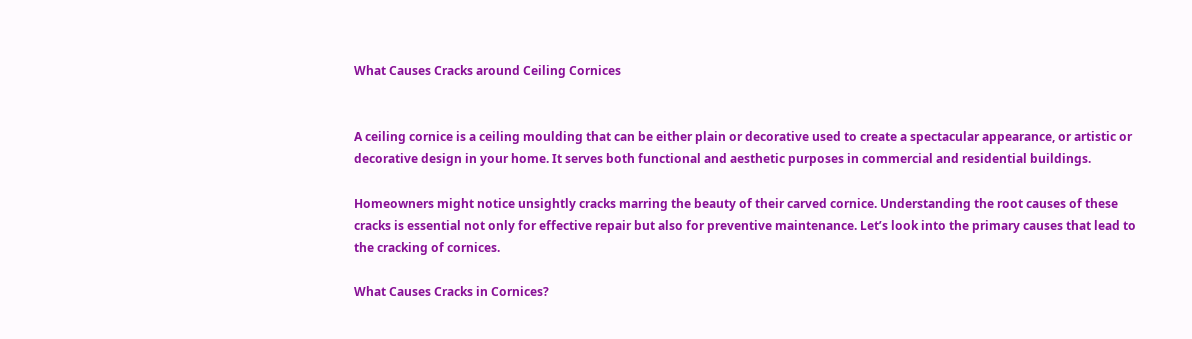What Causes Cracks around Ceiling Cornices


A ceiling cornice is a ceiling moulding that can be either plain or decorative used to create a spectacular appearance, or artistic or decorative design in your home. It serves both functional and aesthetic purposes in commercial and residential buildings.

Homeowners might notice unsightly cracks marring the beauty of their carved cornice. Understanding the root causes of these cracks is essential not only for effective repair but also for preventive maintenance. Let’s look into the primary causes that lead to the cracking of cornices.

What Causes Cracks in Cornices?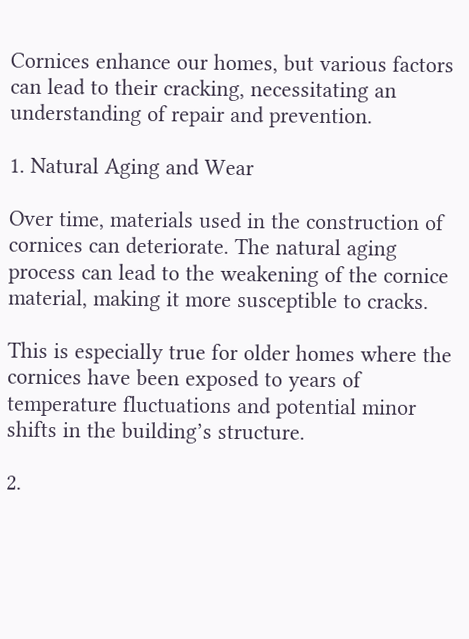Cornices enhance our homes, but various factors can lead to their cracking, necessitating an understanding of repair and prevention.

1. Natural Aging and Wear

Over time, materials used in the construction of cornices can deteriorate. The natural aging process can lead to the weakening of the cornice material, making it more susceptible to cracks.

This is especially true for older homes where the cornices have been exposed to years of temperature fluctuations and potential minor shifts in the building’s structure.

2.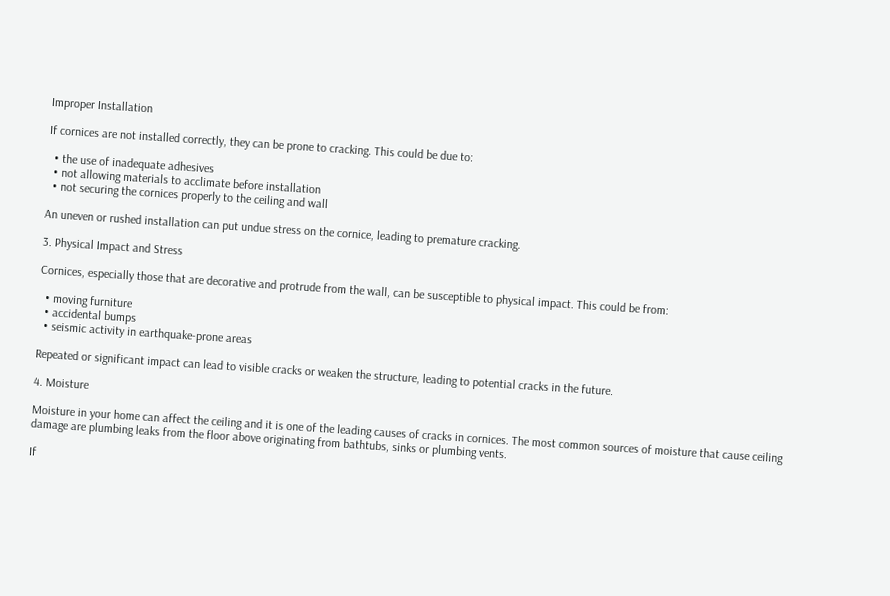Improper Installation

If cornices are not installed correctly, they can be prone to cracking. This could be due to:

  • the use of inadequate adhesives
  • not allowing materials to acclimate before installation
  • not securing the cornices properly to the ceiling and wall

An uneven or rushed installation can put undue stress on the cornice, leading to premature cracking.

3. Physical Impact and Stress

Cornices, especially those that are decorative and protrude from the wall, can be susceptible to physical impact. This could be from:

  • moving furniture
  • accidental bumps
  • seismic activity in earthquake-prone areas

Repeated or significant impact can lead to visible cracks or weaken the structure, leading to potential cracks in the future.

4. Moisture

Moisture in your home can affect the ceiling and it is one of the leading causes of cracks in cornices. The most common sources of moisture that cause ceiling damage are plumbing leaks from the floor above originating from bathtubs, sinks or plumbing vents.

If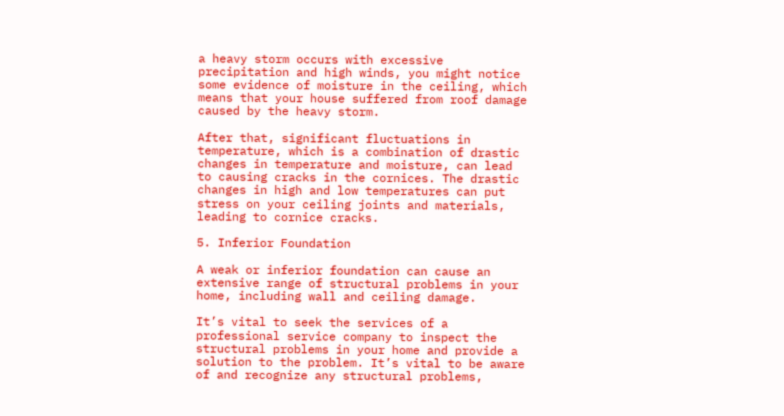a heavy storm occurs with excessive precipitation and high winds, you might notice some evidence of moisture in the ceiling, which means that your house suffered from roof damage caused by the heavy storm.

After that, significant fluctuations in temperature, which is a combination of drastic changes in temperature and moisture, can lead to causing cracks in the cornices. The drastic changes in high and low temperatures can put stress on your ceiling joints and materials, leading to cornice cracks.

5. Inferior Foundation

A weak or inferior foundation can cause an extensive range of structural problems in your home, including wall and ceiling damage.

It’s vital to seek the services of a professional service company to inspect the structural problems in your home and provide a solution to the problem. It’s vital to be aware of and recognize any structural problems,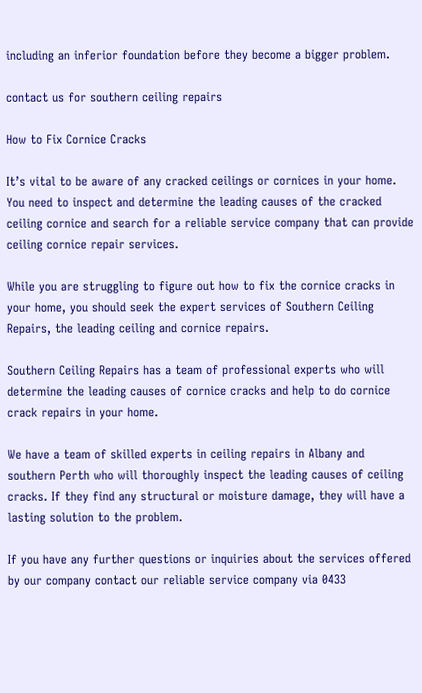including an inferior foundation before they become a bigger problem.

contact us for southern ceiling repairs

How to Fix Cornice Cracks

It’s vital to be aware of any cracked ceilings or cornices in your home. You need to inspect and determine the leading causes of the cracked ceiling cornice and search for a reliable service company that can provide ceiling cornice repair services.

While you are struggling to figure out how to fix the cornice cracks in your home, you should seek the expert services of Southern Ceiling Repairs, the leading ceiling and cornice repairs.

Southern Ceiling Repairs has a team of professional experts who will determine the leading causes of cornice cracks and help to do cornice crack repairs in your home.

We have a team of skilled experts in ceiling repairs in Albany and southern Perth who will thoroughly inspect the leading causes of ceiling cracks. If they find any structural or moisture damage, they will have a lasting solution to the problem.

If you have any further questions or inquiries about the services offered by our company contact our reliable service company via 0433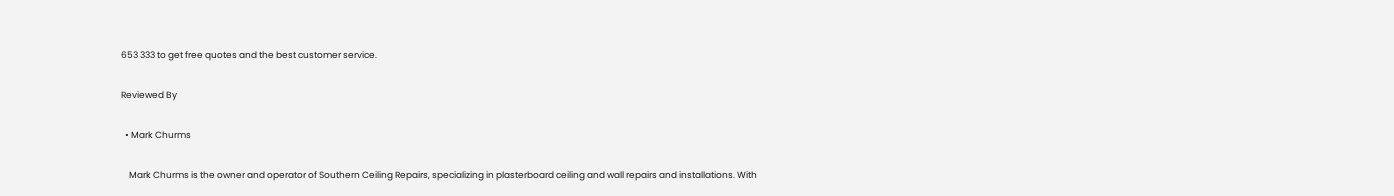653 333 to get free quotes and the best customer service.

Reviewed By

  • Mark Churms

    Mark Churms is the owner and operator of Southern Ceiling Repairs, specializing in plasterboard ceiling and wall repairs and installations. With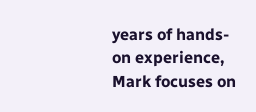years of hands-on experience, Mark focuses on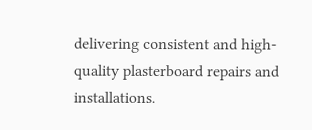delivering consistent and high-quality plasterboard repairs and installations.